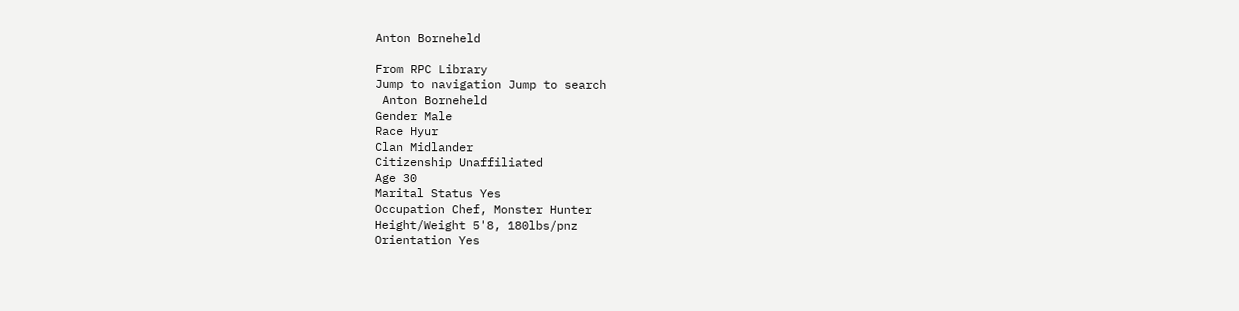Anton Borneheld

From RPC Library
Jump to navigation Jump to search
 Anton Borneheld
Gender Male
Race Hyur
Clan Midlander
Citizenship Unaffiliated
Age 30
Marital Status Yes
Occupation Chef, Monster Hunter
Height/Weight 5'8, 180lbs/pnz
Orientation Yes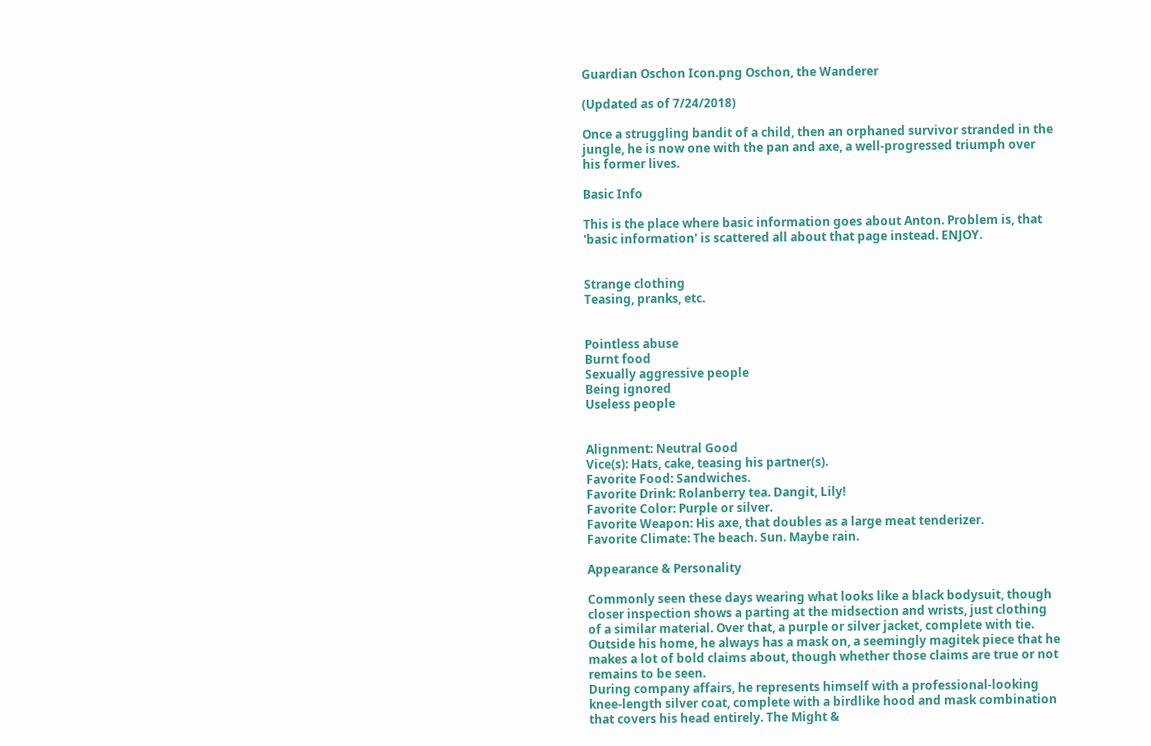Guardian Oschon Icon.png Oschon, the Wanderer

(Updated as of 7/24/2018)

Once a struggling bandit of a child, then an orphaned survivor stranded in the jungle, he is now one with the pan and axe, a well-progressed triumph over his former lives.

Basic Info

This is the place where basic information goes about Anton. Problem is, that 'basic information' is scattered all about that page instead. ENJOY.


Strange clothing
Teasing, pranks, etc.


Pointless abuse
Burnt food
Sexually aggressive people
Being ignored
Useless people


Alignment: Neutral Good
Vice(s): Hats, cake, teasing his partner(s).
Favorite Food: Sandwiches.
Favorite Drink: Rolanberry tea. Dangit, Lily!
Favorite Color: Purple or silver.
Favorite Weapon: His axe, that doubles as a large meat tenderizer.
Favorite Climate: The beach. Sun. Maybe rain.

Appearance & Personality

Commonly seen these days wearing what looks like a black bodysuit, though closer inspection shows a parting at the midsection and wrists, just clothing of a similar material. Over that, a purple or silver jacket, complete with tie. Outside his home, he always has a mask on, a seemingly magitek piece that he makes a lot of bold claims about, though whether those claims are true or not remains to be seen.
During company affairs, he represents himself with a professional-looking knee-length silver coat, complete with a birdlike hood and mask combination that covers his head entirely. The Might &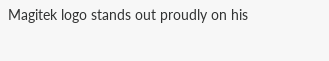Magitek logo stands out proudly on his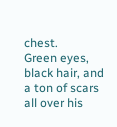chest.
Green eyes, black hair, and a ton of scars all over his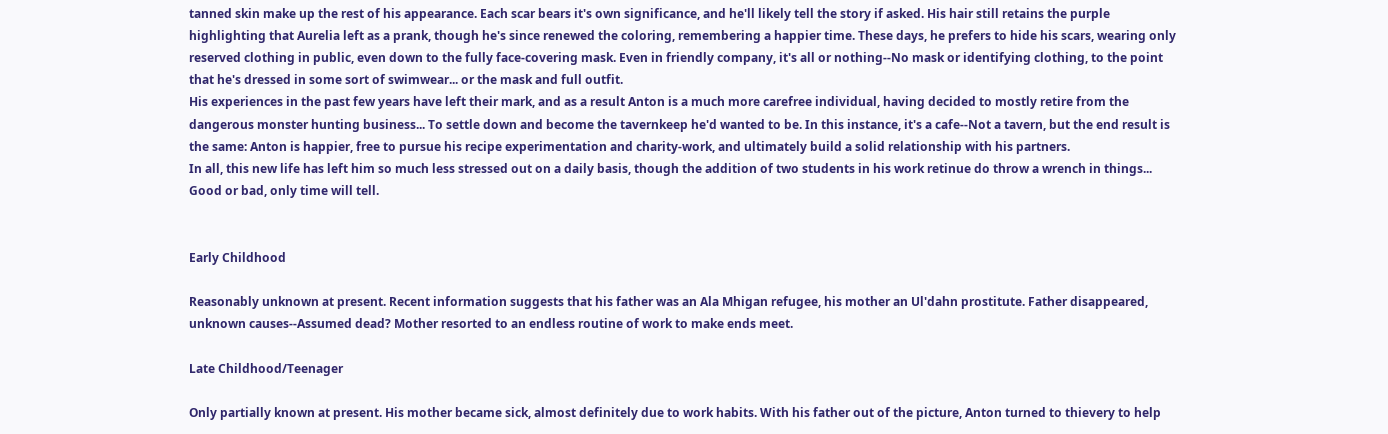tanned skin make up the rest of his appearance. Each scar bears it's own significance, and he'll likely tell the story if asked. His hair still retains the purple highlighting that Aurelia left as a prank, though he's since renewed the coloring, remembering a happier time. These days, he prefers to hide his scars, wearing only reserved clothing in public, even down to the fully face-covering mask. Even in friendly company, it's all or nothing--No mask or identifying clothing, to the point that he's dressed in some sort of swimwear... or the mask and full outfit.
His experiences in the past few years have left their mark, and as a result Anton is a much more carefree individual, having decided to mostly retire from the dangerous monster hunting business... To settle down and become the tavernkeep he'd wanted to be. In this instance, it's a cafe--Not a tavern, but the end result is the same: Anton is happier, free to pursue his recipe experimentation and charity-work, and ultimately build a solid relationship with his partners.
In all, this new life has left him so much less stressed out on a daily basis, though the addition of two students in his work retinue do throw a wrench in things... Good or bad, only time will tell.


Early Childhood

Reasonably unknown at present. Recent information suggests that his father was an Ala Mhigan refugee, his mother an Ul'dahn prostitute. Father disappeared, unknown causes--Assumed dead? Mother resorted to an endless routine of work to make ends meet.

Late Childhood/Teenager

Only partially known at present. His mother became sick, almost definitely due to work habits. With his father out of the picture, Anton turned to thievery to help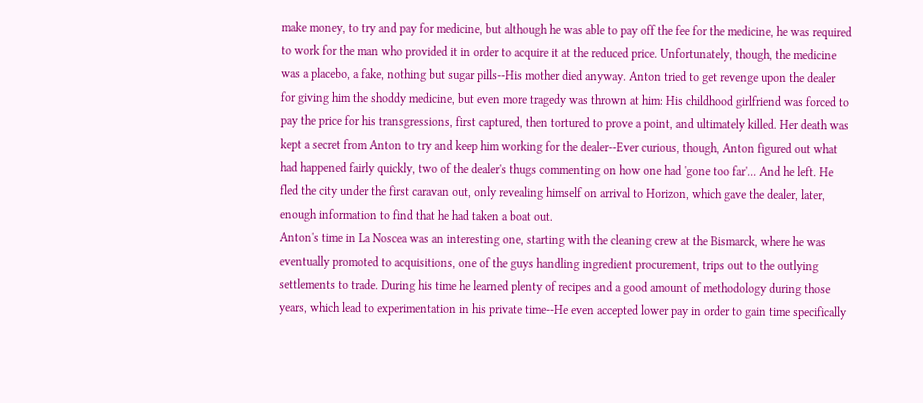make money, to try and pay for medicine, but although he was able to pay off the fee for the medicine, he was required to work for the man who provided it in order to acquire it at the reduced price. Unfortunately, though, the medicine was a placebo, a fake, nothing but sugar pills--His mother died anyway. Anton tried to get revenge upon the dealer for giving him the shoddy medicine, but even more tragedy was thrown at him: His childhood girlfriend was forced to pay the price for his transgressions, first captured, then tortured to prove a point, and ultimately killed. Her death was kept a secret from Anton to try and keep him working for the dealer--Ever curious, though, Anton figured out what had happened fairly quickly, two of the dealer's thugs commenting on how one had 'gone too far'... And he left. He fled the city under the first caravan out, only revealing himself on arrival to Horizon, which gave the dealer, later, enough information to find that he had taken a boat out.
Anton's time in La Noscea was an interesting one, starting with the cleaning crew at the Bismarck, where he was eventually promoted to acquisitions, one of the guys handling ingredient procurement, trips out to the outlying settlements to trade. During his time he learned plenty of recipes and a good amount of methodology during those years, which lead to experimentation in his private time--He even accepted lower pay in order to gain time specifically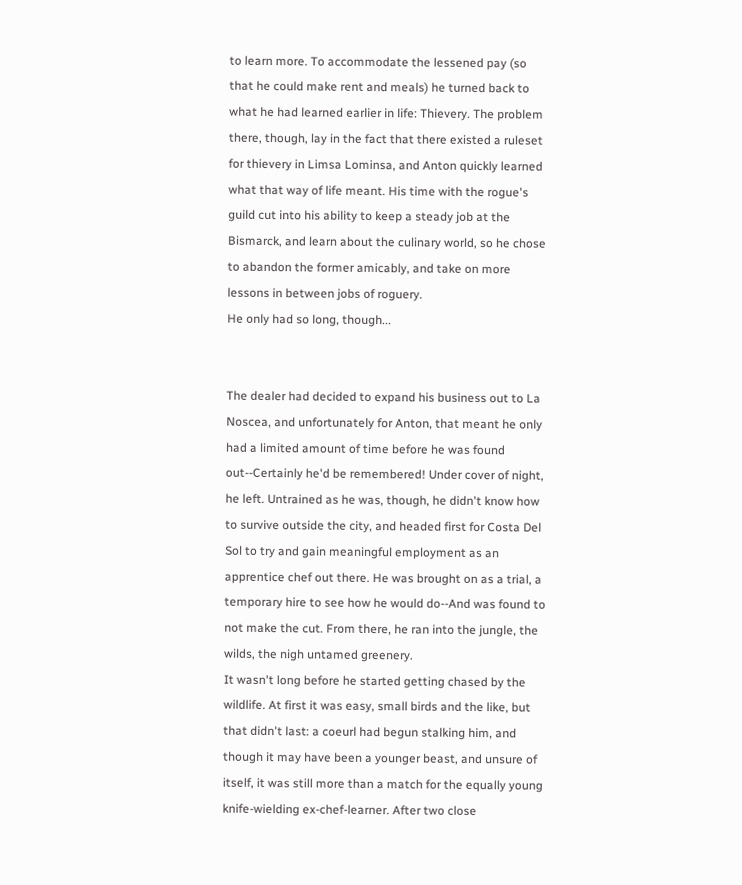to learn more. To accommodate the lessened pay (so that he could make rent and meals) he turned back to what he had learned earlier in life: Thievery. The problem there, though, lay in the fact that there existed a ruleset for thievery in Limsa Lominsa, and Anton quickly learned what that way of life meant. His time with the rogue's guild cut into his ability to keep a steady job at the Bismarck, and learn about the culinary world, so he chose to abandon the former amicably, and take on more lessons in between jobs of roguery.
He only had so long, though...


The dealer had decided to expand his business out to La Noscea, and unfortunately for Anton, that meant he only had a limited amount of time before he was found out--Certainly he'd be remembered! Under cover of night, he left. Untrained as he was, though, he didn't know how to survive outside the city, and headed first for Costa Del Sol to try and gain meaningful employment as an apprentice chef out there. He was brought on as a trial, a temporary hire to see how he would do--And was found to not make the cut. From there, he ran into the jungle, the wilds, the nigh untamed greenery.
It wasn't long before he started getting chased by the wildlife. At first it was easy, small birds and the like, but that didn't last: a coeurl had begun stalking him, and though it may have been a younger beast, and unsure of itself, it was still more than a match for the equally young knife-wielding ex-chef-learner. After two close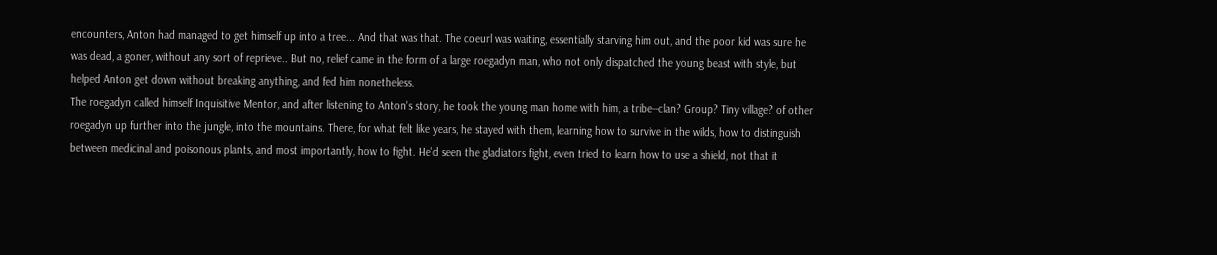encounters, Anton had managed to get himself up into a tree... And that was that. The coeurl was waiting, essentially starving him out, and the poor kid was sure he was dead, a goner, without any sort of reprieve.. But no, relief came in the form of a large roegadyn man, who not only dispatched the young beast with style, but helped Anton get down without breaking anything, and fed him nonetheless.
The roegadyn called himself Inquisitive Mentor, and after listening to Anton's story, he took the young man home with him, a tribe--clan? Group? Tiny village? of other roegadyn up further into the jungle, into the mountains. There, for what felt like years, he stayed with them, learning how to survive in the wilds, how to distinguish between medicinal and poisonous plants, and most importantly, how to fight. He'd seen the gladiators fight, even tried to learn how to use a shield, not that it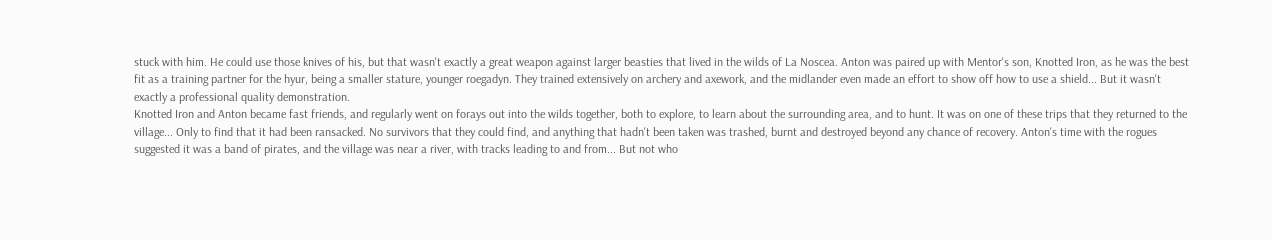stuck with him. He could use those knives of his, but that wasn't exactly a great weapon against larger beasties that lived in the wilds of La Noscea. Anton was paired up with Mentor's son, Knotted Iron, as he was the best fit as a training partner for the hyur, being a smaller stature, younger roegadyn. They trained extensively on archery and axework, and the midlander even made an effort to show off how to use a shield... But it wasn't exactly a professional quality demonstration.
Knotted Iron and Anton became fast friends, and regularly went on forays out into the wilds together, both to explore, to learn about the surrounding area, and to hunt. It was on one of these trips that they returned to the village... Only to find that it had been ransacked. No survivors that they could find, and anything that hadn't been taken was trashed, burnt and destroyed beyond any chance of recovery. Anton's time with the rogues suggested it was a band of pirates, and the village was near a river, with tracks leading to and from... But not who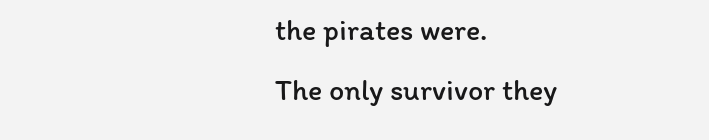the pirates were.
The only survivor they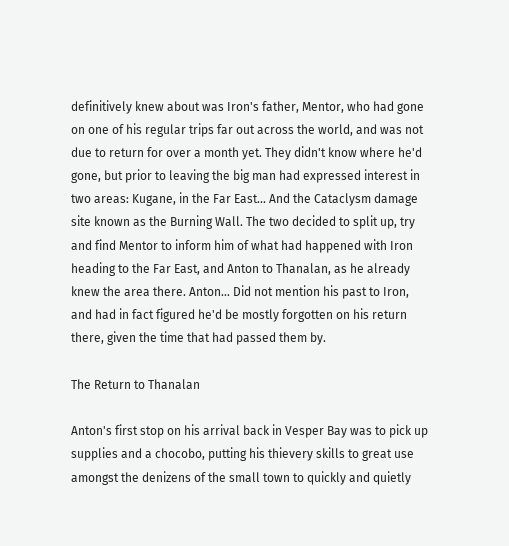definitively knew about was Iron's father, Mentor, who had gone on one of his regular trips far out across the world, and was not due to return for over a month yet. They didn't know where he'd gone, but prior to leaving the big man had expressed interest in two areas: Kugane, in the Far East... And the Cataclysm damage site known as the Burning Wall. The two decided to split up, try and find Mentor to inform him of what had happened with Iron heading to the Far East, and Anton to Thanalan, as he already knew the area there. Anton... Did not mention his past to Iron, and had in fact figured he'd be mostly forgotten on his return there, given the time that had passed them by.

The Return to Thanalan

Anton's first stop on his arrival back in Vesper Bay was to pick up supplies and a chocobo, putting his thievery skills to great use amongst the denizens of the small town to quickly and quietly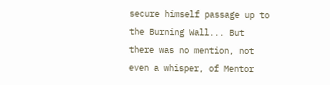secure himself passage up to the Burning Wall... But there was no mention, not even a whisper, of Mentor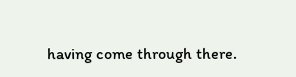having come through there.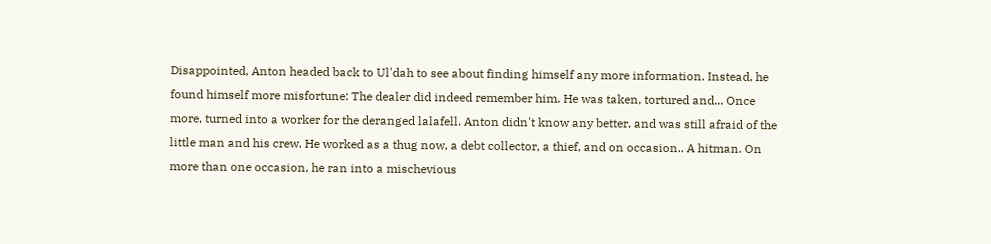Disappointed, Anton headed back to Ul'dah to see about finding himself any more information. Instead, he found himself more misfortune: The dealer did indeed remember him. He was taken, tortured and... Once more, turned into a worker for the deranged lalafell. Anton didn't know any better, and was still afraid of the little man and his crew. He worked as a thug now, a debt collector, a thief, and on occasion.. A hitman. On more than one occasion, he ran into a mischevious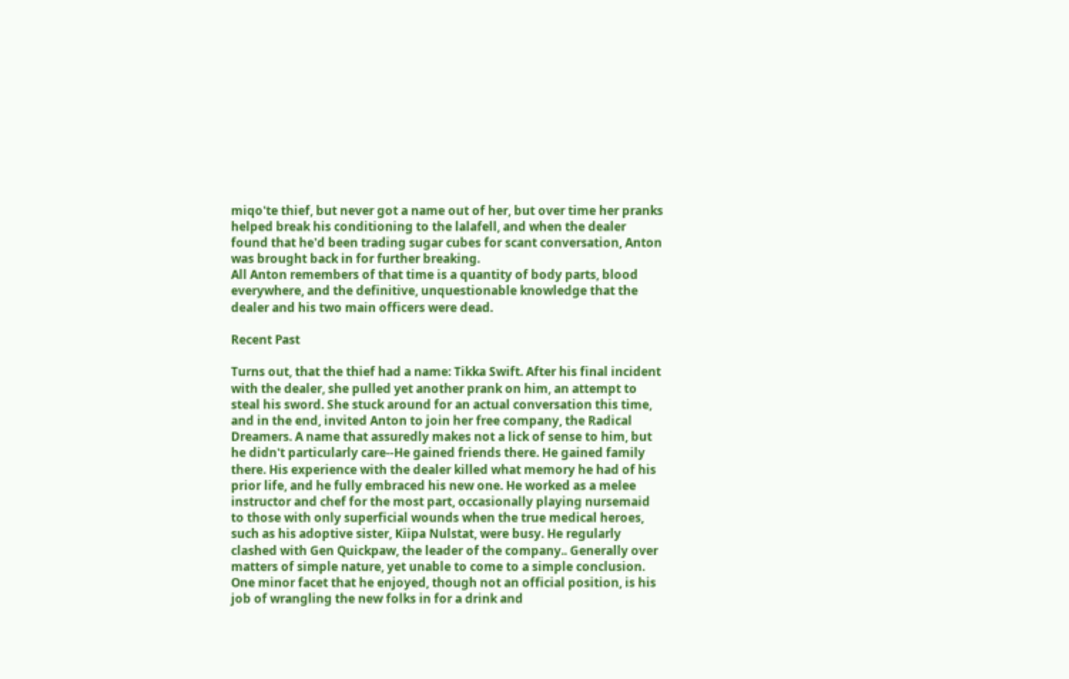miqo'te thief, but never got a name out of her, but over time her pranks helped break his conditioning to the lalafell, and when the dealer found that he'd been trading sugar cubes for scant conversation, Anton was brought back in for further breaking.
All Anton remembers of that time is a quantity of body parts, blood everywhere, and the definitive, unquestionable knowledge that the dealer and his two main officers were dead.

Recent Past

Turns out, that the thief had a name: Tikka Swift. After his final incident with the dealer, she pulled yet another prank on him, an attempt to steal his sword. She stuck around for an actual conversation this time, and in the end, invited Anton to join her free company, the Radical Dreamers. A name that assuredly makes not a lick of sense to him, but he didn't particularly care--He gained friends there. He gained family there. His experience with the dealer killed what memory he had of his prior life, and he fully embraced his new one. He worked as a melee instructor and chef for the most part, occasionally playing nursemaid to those with only superficial wounds when the true medical heroes, such as his adoptive sister, Kiipa Nulstat, were busy. He regularly clashed with Gen Quickpaw, the leader of the company.. Generally over matters of simple nature, yet unable to come to a simple conclusion. One minor facet that he enjoyed, though not an official position, is his job of wrangling the new folks in for a drink and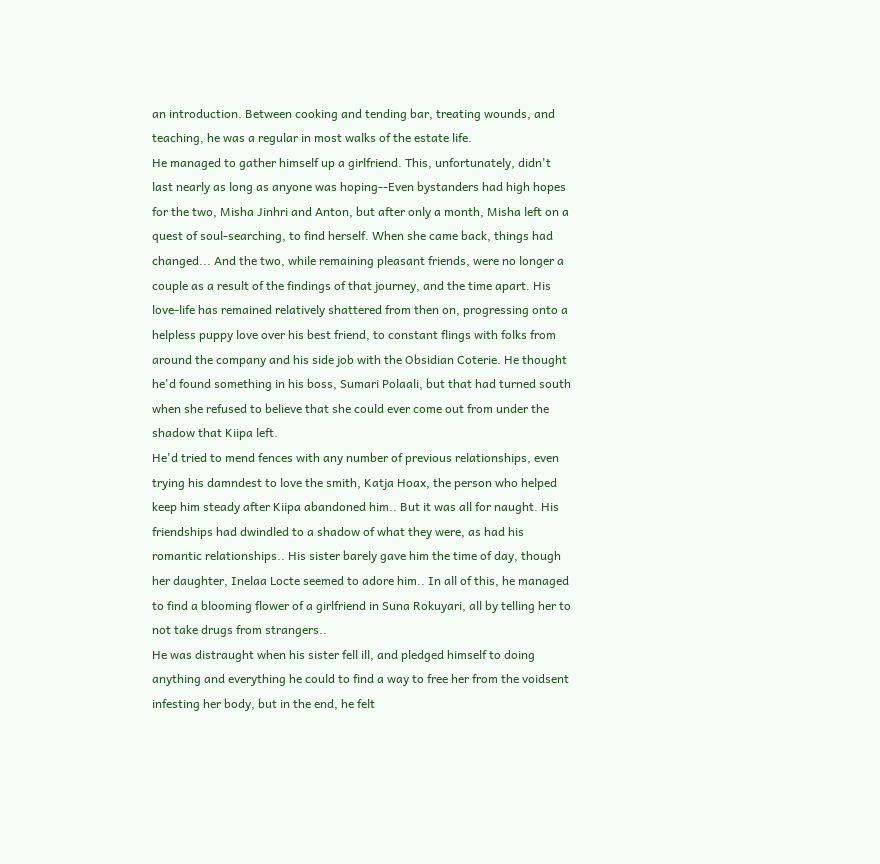an introduction. Between cooking and tending bar, treating wounds, and teaching, he was a regular in most walks of the estate life.
He managed to gather himself up a girlfriend. This, unfortunately, didn't last nearly as long as anyone was hoping--Even bystanders had high hopes for the two, Misha Jinhri and Anton, but after only a month, Misha left on a quest of soul-searching, to find herself. When she came back, things had changed... And the two, while remaining pleasant friends, were no longer a couple as a result of the findings of that journey, and the time apart. His love-life has remained relatively shattered from then on, progressing onto a helpless puppy love over his best friend, to constant flings with folks from around the company and his side job with the Obsidian Coterie. He thought he'd found something in his boss, Sumari Polaali, but that had turned south when she refused to believe that she could ever come out from under the shadow that Kiipa left.
He'd tried to mend fences with any number of previous relationships, even trying his damndest to love the smith, Katja Hoax, the person who helped keep him steady after Kiipa abandoned him.. But it was all for naught. His friendships had dwindled to a shadow of what they were, as had his romantic relationships.. His sister barely gave him the time of day, though her daughter, Inelaa Locte seemed to adore him.. In all of this, he managed to find a blooming flower of a girlfriend in Suna Rokuyari, all by telling her to not take drugs from strangers..
He was distraught when his sister fell ill, and pledged himself to doing anything and everything he could to find a way to free her from the voidsent infesting her body, but in the end, he felt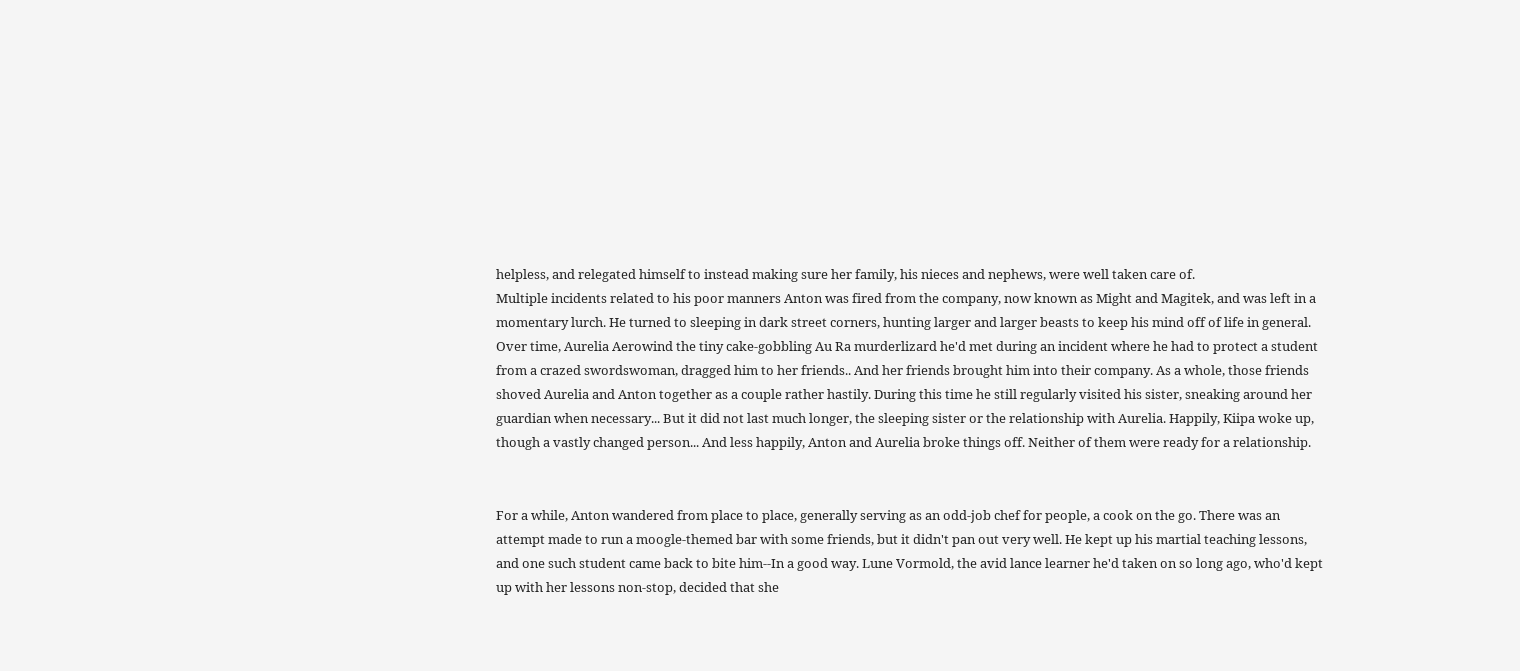helpless, and relegated himself to instead making sure her family, his nieces and nephews, were well taken care of.
Multiple incidents related to his poor manners Anton was fired from the company, now known as Might and Magitek, and was left in a momentary lurch. He turned to sleeping in dark street corners, hunting larger and larger beasts to keep his mind off of life in general. Over time, Aurelia Aerowind the tiny cake-gobbling Au Ra murderlizard he'd met during an incident where he had to protect a student from a crazed swordswoman, dragged him to her friends.. And her friends brought him into their company. As a whole, those friends shoved Aurelia and Anton together as a couple rather hastily. During this time he still regularly visited his sister, sneaking around her guardian when necessary... But it did not last much longer, the sleeping sister or the relationship with Aurelia. Happily, Kiipa woke up, though a vastly changed person... And less happily, Anton and Aurelia broke things off. Neither of them were ready for a relationship.


For a while, Anton wandered from place to place, generally serving as an odd-job chef for people, a cook on the go. There was an attempt made to run a moogle-themed bar with some friends, but it didn't pan out very well. He kept up his martial teaching lessons, and one such student came back to bite him--In a good way. Lune Vormold, the avid lance learner he'd taken on so long ago, who'd kept up with her lessons non-stop, decided that she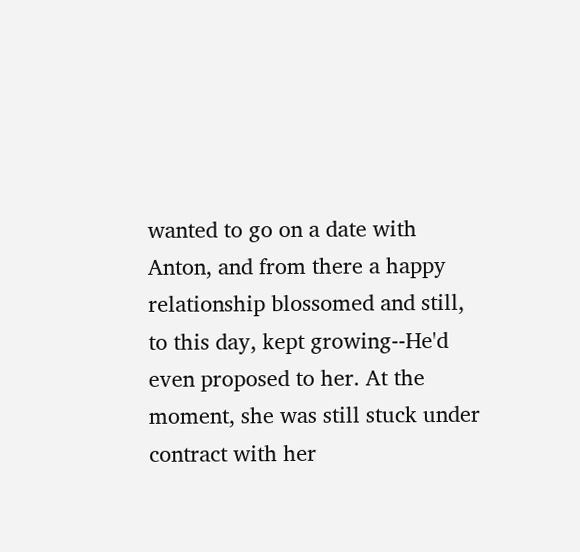wanted to go on a date with Anton, and from there a happy relationship blossomed and still, to this day, kept growing--He'd even proposed to her. At the moment, she was still stuck under contract with her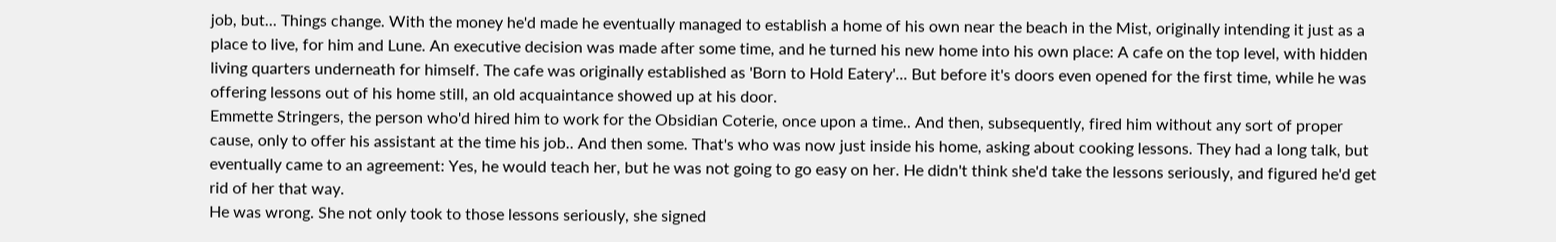job, but... Things change. With the money he'd made he eventually managed to establish a home of his own near the beach in the Mist, originally intending it just as a place to live, for him and Lune. An executive decision was made after some time, and he turned his new home into his own place: A cafe on the top level, with hidden living quarters underneath for himself. The cafe was originally established as 'Born to Hold Eatery'... But before it's doors even opened for the first time, while he was offering lessons out of his home still, an old acquaintance showed up at his door.
Emmette Stringers, the person who'd hired him to work for the Obsidian Coterie, once upon a time.. And then, subsequently, fired him without any sort of proper cause, only to offer his assistant at the time his job.. And then some. That's who was now just inside his home, asking about cooking lessons. They had a long talk, but eventually came to an agreement: Yes, he would teach her, but he was not going to go easy on her. He didn't think she'd take the lessons seriously, and figured he'd get rid of her that way.
He was wrong. She not only took to those lessons seriously, she signed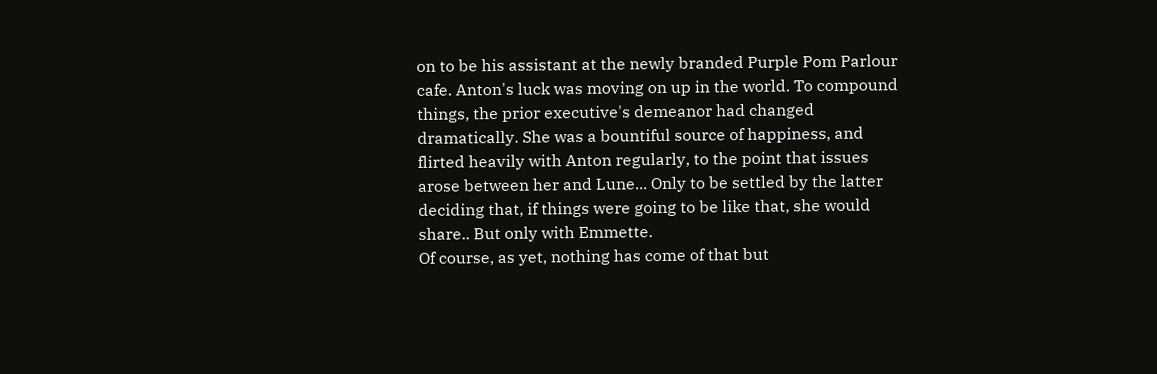on to be his assistant at the newly branded Purple Pom Parlour cafe. Anton's luck was moving on up in the world. To compound things, the prior executive's demeanor had changed dramatically. She was a bountiful source of happiness, and flirted heavily with Anton regularly, to the point that issues arose between her and Lune... Only to be settled by the latter deciding that, if things were going to be like that, she would share.. But only with Emmette.
Of course, as yet, nothing has come of that but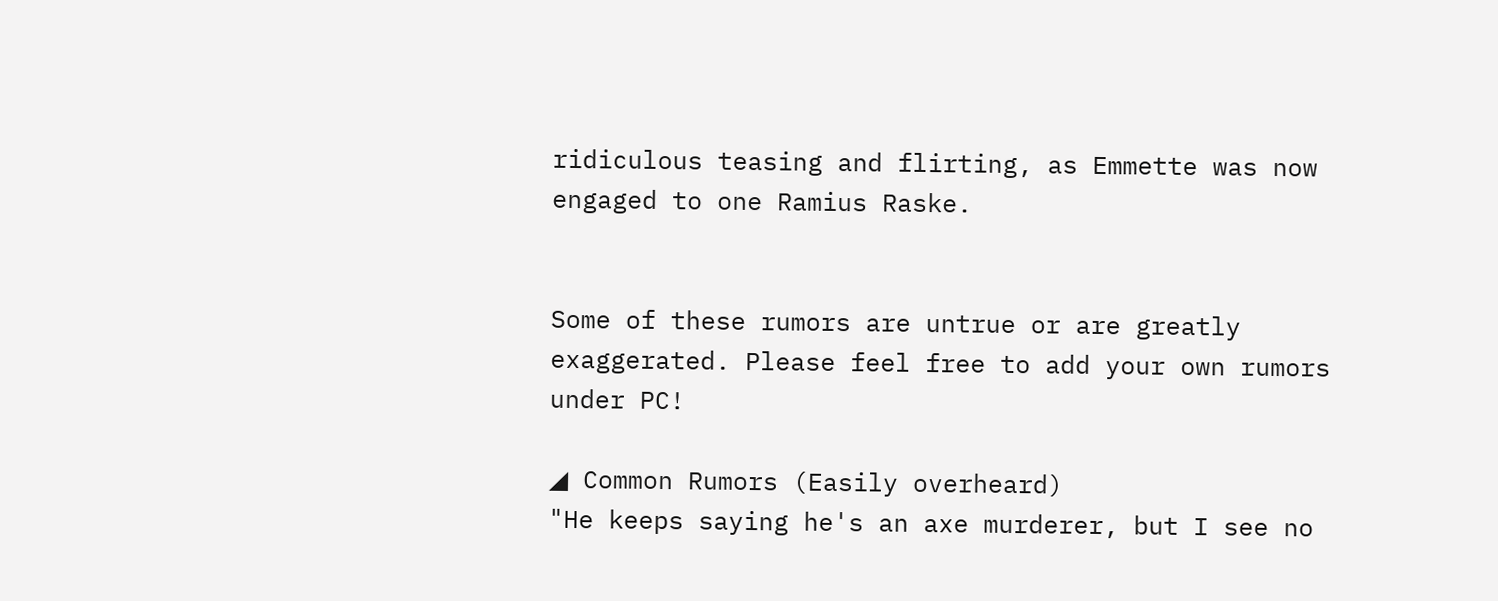ridiculous teasing and flirting, as Emmette was now engaged to one Ramius Raske.


Some of these rumors are untrue or are greatly exaggerated. Please feel free to add your own rumors under PC!

◢ Common Rumors (Easily overheard)
"He keeps saying he's an axe murderer, but I see no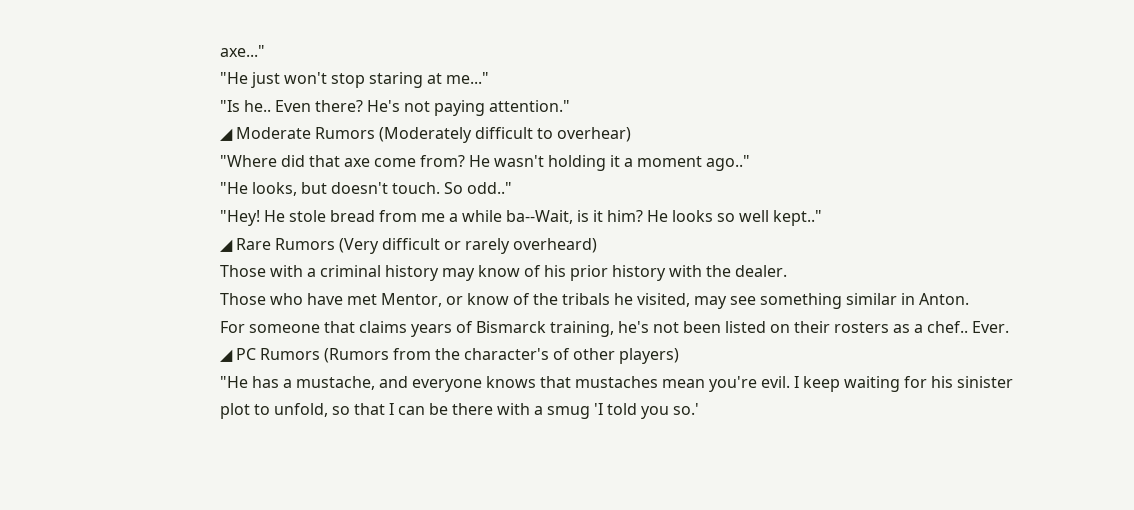axe..."
"He just won't stop staring at me..."
"Is he.. Even there? He's not paying attention."
◢ Moderate Rumors (Moderately difficult to overhear)
"Where did that axe come from? He wasn't holding it a moment ago.."
"He looks, but doesn't touch. So odd.."
"Hey! He stole bread from me a while ba--Wait, is it him? He looks so well kept.."
◢ Rare Rumors (Very difficult or rarely overheard)
Those with a criminal history may know of his prior history with the dealer.
Those who have met Mentor, or know of the tribals he visited, may see something similar in Anton.
For someone that claims years of Bismarck training, he's not been listed on their rosters as a chef.. Ever.
◢ PC Rumors (Rumors from the character's of other players)
"He has a mustache, and everyone knows that mustaches mean you're evil. I keep waiting for his sinister plot to unfold, so that I can be there with a smug 'I told you so.'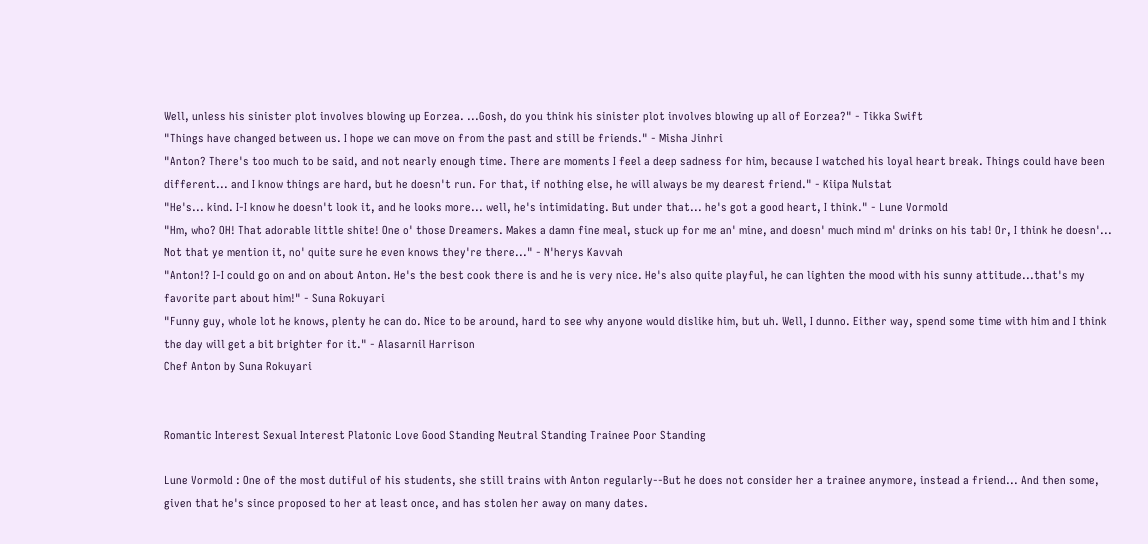Well, unless his sinister plot involves blowing up Eorzea. ...Gosh, do you think his sinister plot involves blowing up all of Eorzea?" - Tikka Swift
"Things have changed between us. I hope we can move on from the past and still be friends." - Misha Jinhri
"Anton? There's too much to be said, and not nearly enough time. There are moments I feel a deep sadness for him, because I watched his loyal heart break. Things could have been different... and I know things are hard, but he doesn't run. For that, if nothing else, he will always be my dearest friend." - Kiipa Nulstat
"He's... kind. I-I know he doesn't look it, and he looks more... well, he's intimidating. But under that... he's got a good heart, I think." - Lune Vormold
"Hm, who? OH! That adorable little shite! One o' those Dreamers. Makes a damn fine meal, stuck up for me an' mine, and doesn' much mind m' drinks on his tab! Or, I think he doesn'... Not that ye mention it, no' quite sure he even knows they're there..." - N'herys Kavvah
"Anton!? I-I could go on and on about Anton. He's the best cook there is and he is very nice. He's also quite playful, he can lighten the mood with his sunny attitude...that's my favorite part about him!" - Suna Rokuyari
"Funny guy, whole lot he knows, plenty he can do. Nice to be around, hard to see why anyone would dislike him, but uh. Well, I dunno. Either way, spend some time with him and I think the day will get a bit brighter for it." - Alasarnil Harrison
Chef Anton by Suna Rokuyari


Romantic Interest Sexual Interest Platonic Love Good Standing Neutral Standing Trainee Poor Standing

Lune Vormold : One of the most dutiful of his students, she still trains with Anton regularly--But he does not consider her a trainee anymore, instead a friend... And then some, given that he's since proposed to her at least once, and has stolen her away on many dates.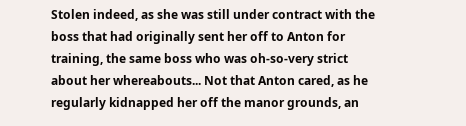Stolen indeed, as she was still under contract with the boss that had originally sent her off to Anton for training, the same boss who was oh-so-very strict about her whereabouts... Not that Anton cared, as he regularly kidnapped her off the manor grounds, an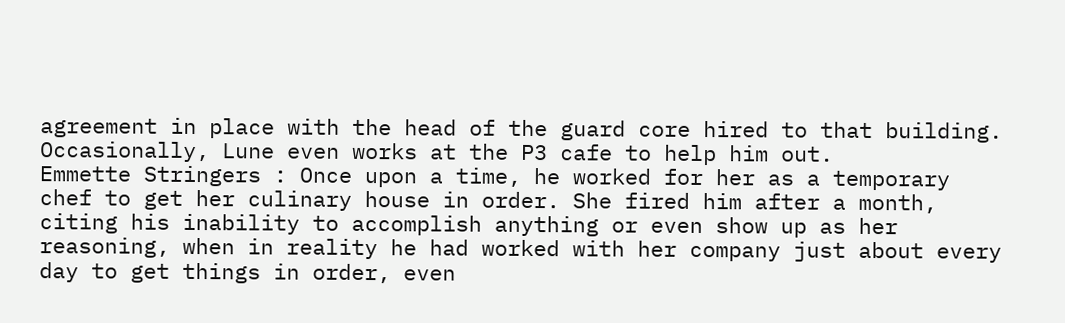agreement in place with the head of the guard core hired to that building. Occasionally, Lune even works at the P3 cafe to help him out.
Emmette Stringers : Once upon a time, he worked for her as a temporary chef to get her culinary house in order. She fired him after a month, citing his inability to accomplish anything or even show up as her reasoning, when in reality he had worked with her company just about every day to get things in order, even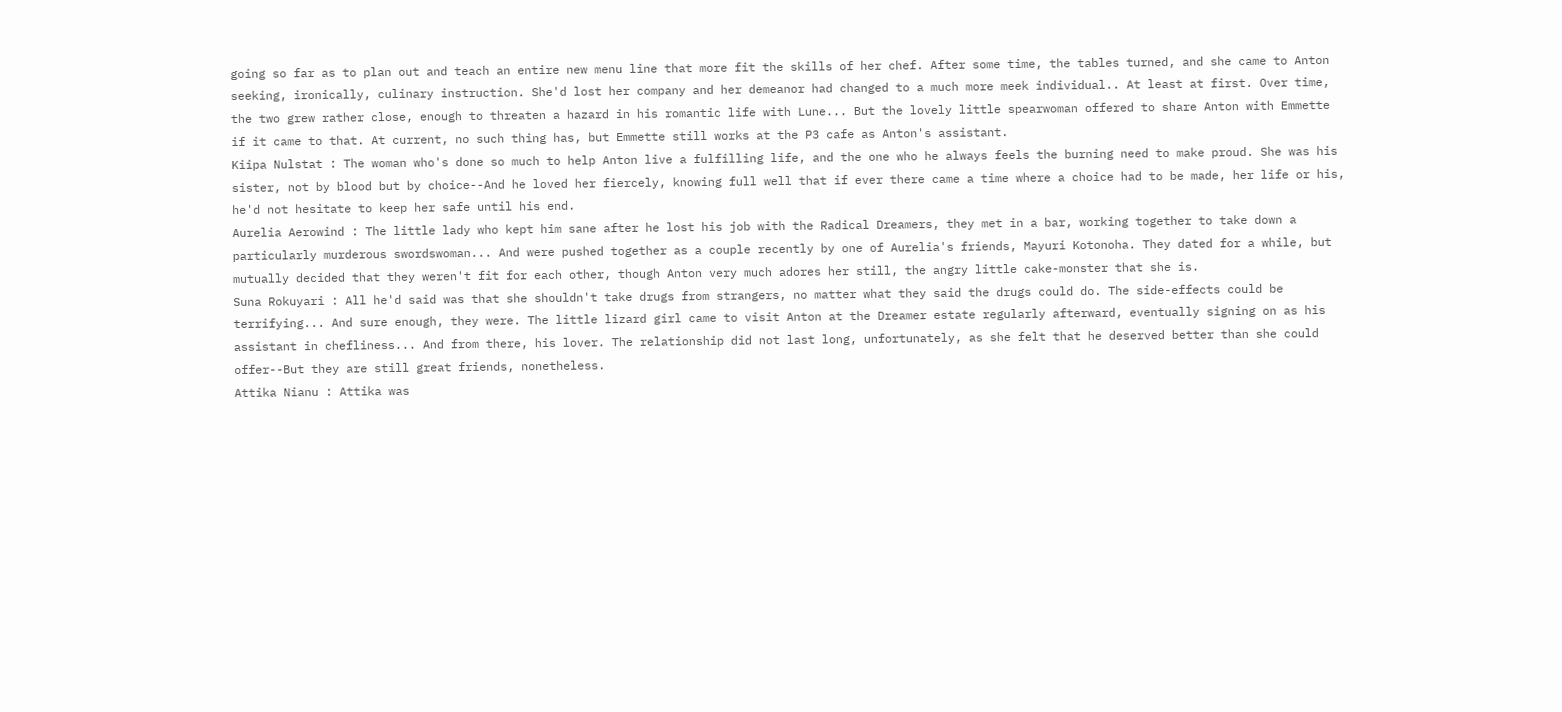going so far as to plan out and teach an entire new menu line that more fit the skills of her chef. After some time, the tables turned, and she came to Anton seeking, ironically, culinary instruction. She'd lost her company and her demeanor had changed to a much more meek individual.. At least at first. Over time, the two grew rather close, enough to threaten a hazard in his romantic life with Lune... But the lovely little spearwoman offered to share Anton with Emmette if it came to that. At current, no such thing has, but Emmette still works at the P3 cafe as Anton's assistant.
Kiipa Nulstat : The woman who's done so much to help Anton live a fulfilling life, and the one who he always feels the burning need to make proud. She was his sister, not by blood but by choice--And he loved her fiercely, knowing full well that if ever there came a time where a choice had to be made, her life or his, he'd not hesitate to keep her safe until his end.
Aurelia Aerowind : The little lady who kept him sane after he lost his job with the Radical Dreamers, they met in a bar, working together to take down a particularly murderous swordswoman... And were pushed together as a couple recently by one of Aurelia's friends, Mayuri Kotonoha. They dated for a while, but mutually decided that they weren't fit for each other, though Anton very much adores her still, the angry little cake-monster that she is.
Suna Rokuyari : All he'd said was that she shouldn't take drugs from strangers, no matter what they said the drugs could do. The side-effects could be terrifying... And sure enough, they were. The little lizard girl came to visit Anton at the Dreamer estate regularly afterward, eventually signing on as his assistant in chefliness... And from there, his lover. The relationship did not last long, unfortunately, as she felt that he deserved better than she could offer--But they are still great friends, nonetheless.
Attika Nianu : Attika was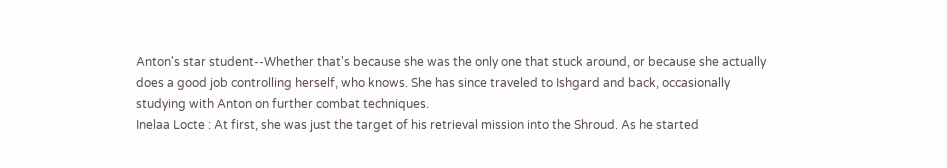Anton's star student--Whether that's because she was the only one that stuck around, or because she actually does a good job controlling herself, who knows. She has since traveled to Ishgard and back, occasionally studying with Anton on further combat techniques.
Inelaa Locte : At first, she was just the target of his retrieval mission into the Shroud. As he started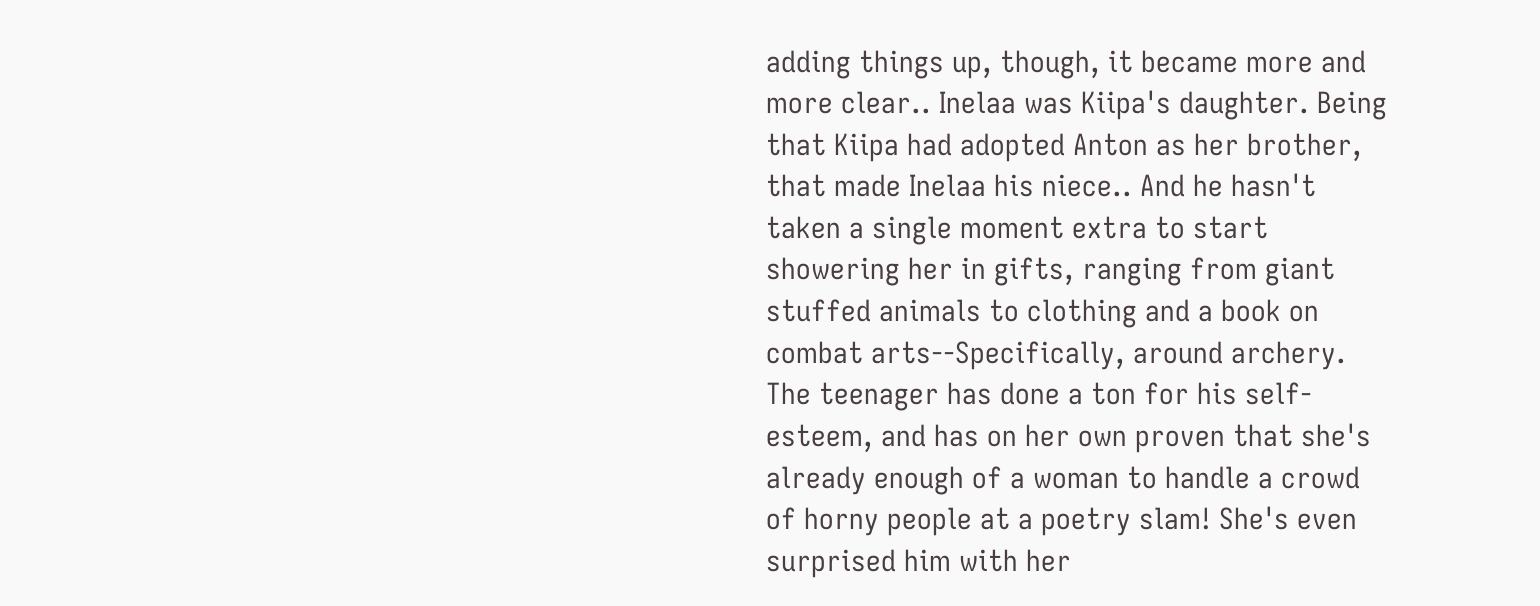adding things up, though, it became more and more clear.. Inelaa was Kiipa's daughter. Being that Kiipa had adopted Anton as her brother, that made Inelaa his niece.. And he hasn't taken a single moment extra to start showering her in gifts, ranging from giant stuffed animals to clothing and a book on combat arts--Specifically, around archery. The teenager has done a ton for his self-esteem, and has on her own proven that she's already enough of a woman to handle a crowd of horny people at a poetry slam! She's even surprised him with her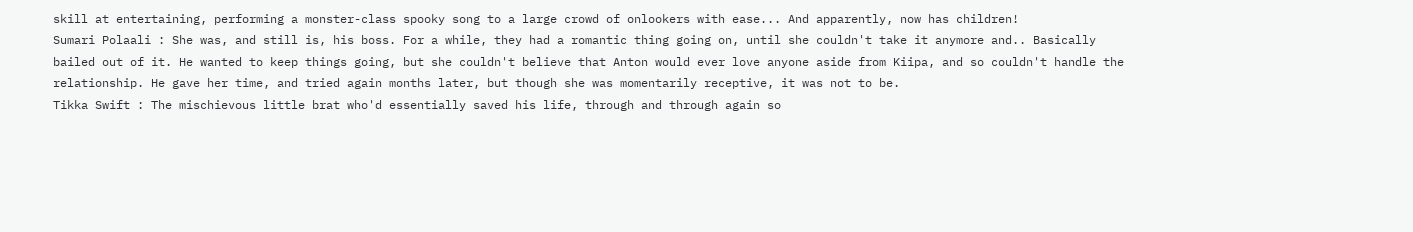skill at entertaining, performing a monster-class spooky song to a large crowd of onlookers with ease... And apparently, now has children!
Sumari Polaali : She was, and still is, his boss. For a while, they had a romantic thing going on, until she couldn't take it anymore and.. Basically bailed out of it. He wanted to keep things going, but she couldn't believe that Anton would ever love anyone aside from Kiipa, and so couldn't handle the relationship. He gave her time, and tried again months later, but though she was momentarily receptive, it was not to be.
Tikka Swift : The mischievous little brat who'd essentially saved his life, through and through again so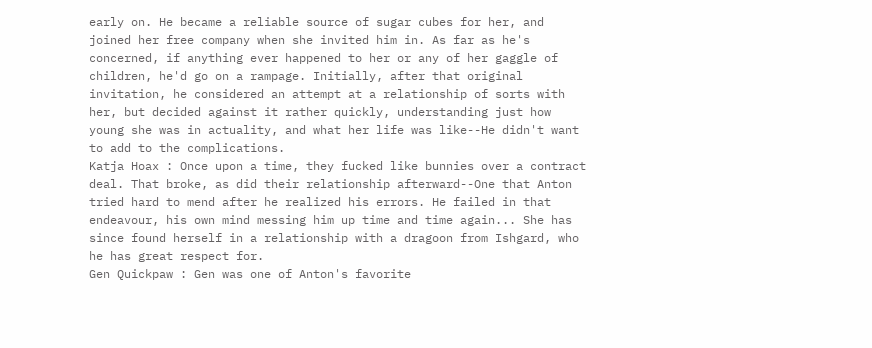early on. He became a reliable source of sugar cubes for her, and joined her free company when she invited him in. As far as he's concerned, if anything ever happened to her or any of her gaggle of children, he'd go on a rampage. Initially, after that original invitation, he considered an attempt at a relationship of sorts with her, but decided against it rather quickly, understanding just how young she was in actuality, and what her life was like--He didn't want to add to the complications.
Katja Hoax : Once upon a time, they fucked like bunnies over a contract deal. That broke, as did their relationship afterward--One that Anton tried hard to mend after he realized his errors. He failed in that endeavour, his own mind messing him up time and time again... She has since found herself in a relationship with a dragoon from Ishgard, who he has great respect for.
Gen Quickpaw : Gen was one of Anton's favorite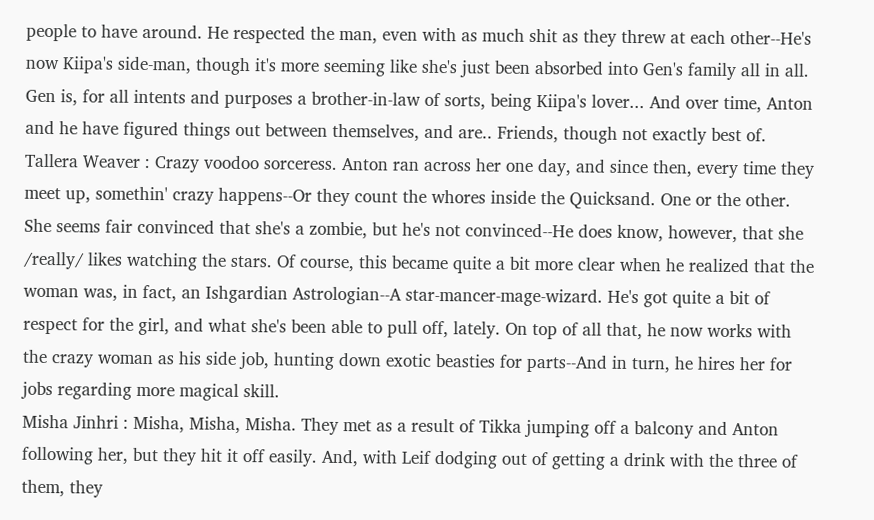people to have around. He respected the man, even with as much shit as they threw at each other--He's now Kiipa's side-man, though it's more seeming like she's just been absorbed into Gen's family all in all. Gen is, for all intents and purposes a brother-in-law of sorts, being Kiipa's lover... And over time, Anton and he have figured things out between themselves, and are.. Friends, though not exactly best of.
Tallera Weaver : Crazy voodoo sorceress. Anton ran across her one day, and since then, every time they meet up, somethin' crazy happens--Or they count the whores inside the Quicksand. One or the other. She seems fair convinced that she's a zombie, but he's not convinced--He does know, however, that she /really/ likes watching the stars. Of course, this became quite a bit more clear when he realized that the woman was, in fact, an Ishgardian Astrologian--A star-mancer-mage-wizard. He's got quite a bit of respect for the girl, and what she's been able to pull off, lately. On top of all that, he now works with the crazy woman as his side job, hunting down exotic beasties for parts--And in turn, he hires her for jobs regarding more magical skill.
Misha Jinhri : Misha, Misha, Misha. They met as a result of Tikka jumping off a balcony and Anton following her, but they hit it off easily. And, with Leif dodging out of getting a drink with the three of them, they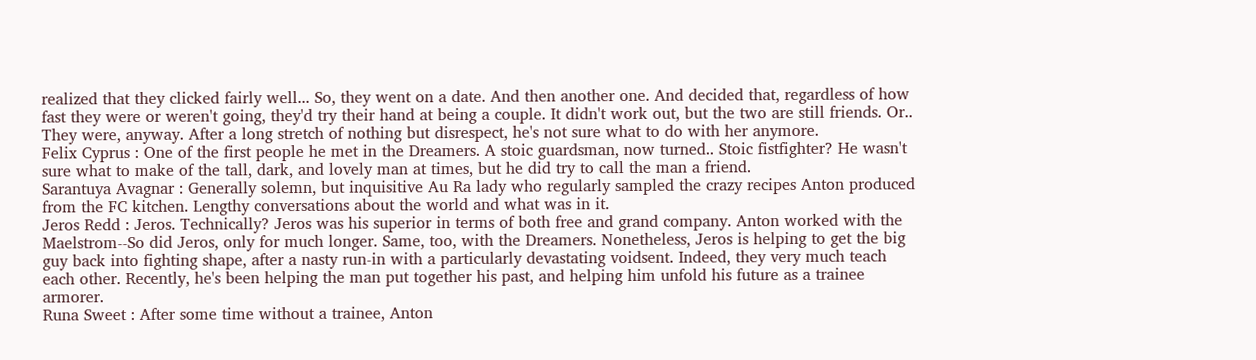realized that they clicked fairly well... So, they went on a date. And then another one. And decided that, regardless of how fast they were or weren't going, they'd try their hand at being a couple. It didn't work out, but the two are still friends. Or.. They were, anyway. After a long stretch of nothing but disrespect, he's not sure what to do with her anymore.
Felix Cyprus : One of the first people he met in the Dreamers. A stoic guardsman, now turned.. Stoic fistfighter? He wasn't sure what to make of the tall, dark, and lovely man at times, but he did try to call the man a friend.
Sarantuya Avagnar : Generally solemn, but inquisitive Au Ra lady who regularly sampled the crazy recipes Anton produced from the FC kitchen. Lengthy conversations about the world and what was in it.
Jeros Redd : Jeros. Technically? Jeros was his superior in terms of both free and grand company. Anton worked with the Maelstrom--So did Jeros, only for much longer. Same, too, with the Dreamers. Nonetheless, Jeros is helping to get the big guy back into fighting shape, after a nasty run-in with a particularly devastating voidsent. Indeed, they very much teach each other. Recently, he's been helping the man put together his past, and helping him unfold his future as a trainee armorer.
Runa Sweet : After some time without a trainee, Anton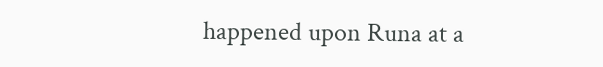happened upon Runa at a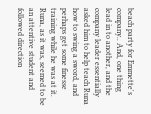beach party for Emmette's company.. And, one thing lead in to another, and the company leader essentially asked him to help teach Runa how to swing a sword, and perhaps get some finesse training while he was at it. Runa, as it was, seemed to be an attentive student and followed direction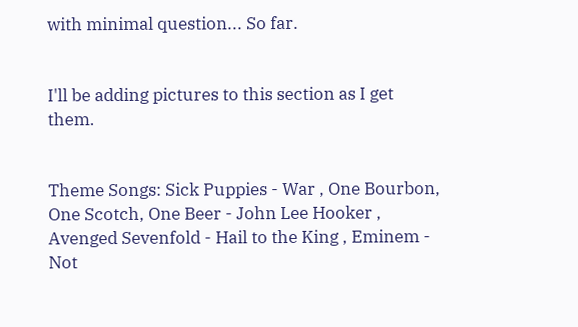with minimal question... So far.


I'll be adding pictures to this section as I get them.


Theme Songs: Sick Puppies - War , One Bourbon, One Scotch, One Beer - John Lee Hooker , Avenged Sevenfold - Hail to the King , Eminem - Not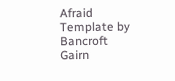Afraid
Template by Bancroft Gairn